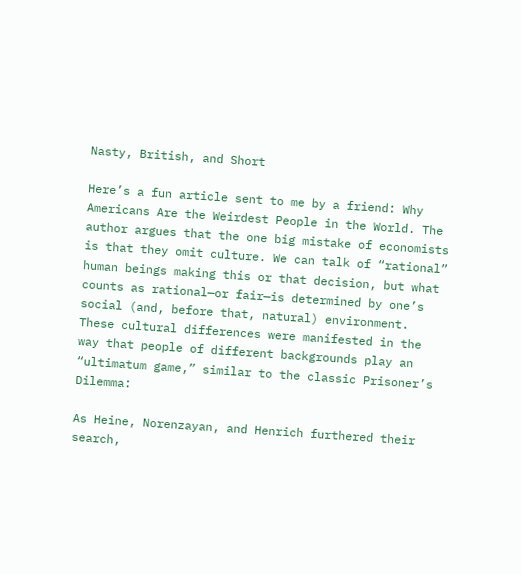Nasty, British, and Short

Here’s a fun article sent to me by a friend: Why Americans Are the Weirdest People in the World. The author argues that the one big mistake of economists is that they omit culture. We can talk of “rational” human beings making this or that decision, but what counts as rational—or fair—is determined by one’s social (and, before that, natural) environment. These cultural differences were manifested in the way that people of different backgrounds play an “ultimatum game,” similar to the classic Prisoner’s Dilemma:

As Heine, Norenzayan, and Henrich furthered their search,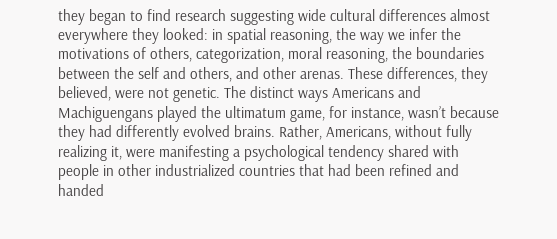they began to find research suggesting wide cultural differences almost everywhere they looked: in spatial reasoning, the way we infer the motivations of others, categorization, moral reasoning, the boundaries between the self and others, and other arenas. These differences, they believed, were not genetic. The distinct ways Americans and Machiguengans played the ultimatum game, for instance, wasn’t because they had differently evolved brains. Rather, Americans, without fully realizing it, were manifesting a psychological tendency shared with people in other industrialized countries that had been refined and handed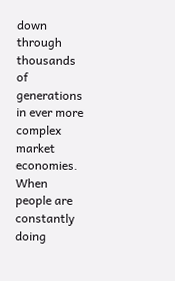down through thousands of generations in ever more complex market economies. When people are constantly doing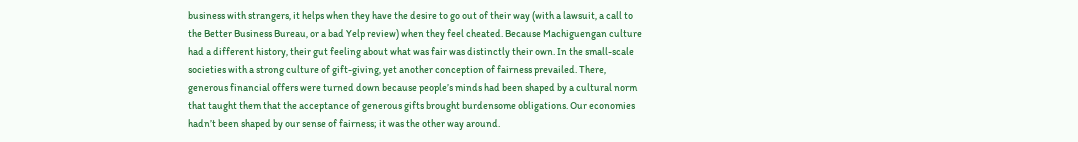business with strangers, it helps when they have the desire to go out of their way (with a lawsuit, a call to the Better Business Bureau, or a bad Yelp review) when they feel cheated. Because Machiguengan culture had a different history, their gut feeling about what was fair was distinctly their own. In the small-scale societies with a strong culture of gift-giving, yet another conception of fairness prevailed. There, generous financial offers were turned down because people’s minds had been shaped by a cultural norm that taught them that the acceptance of generous gifts brought burdensome obligations. Our economies hadn’t been shaped by our sense of fairness; it was the other way around.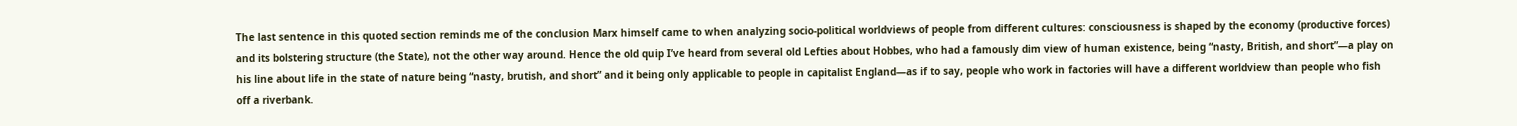The last sentence in this quoted section reminds me of the conclusion Marx himself came to when analyzing socio-political worldviews of people from different cultures: consciousness is shaped by the economy (productive forces) and its bolstering structure (the State), not the other way around. Hence the old quip I’ve heard from several old Lefties about Hobbes, who had a famously dim view of human existence, being “nasty, British, and short”—a play on his line about life in the state of nature being “nasty, brutish, and short” and it being only applicable to people in capitalist England—as if to say, people who work in factories will have a different worldview than people who fish off a riverbank.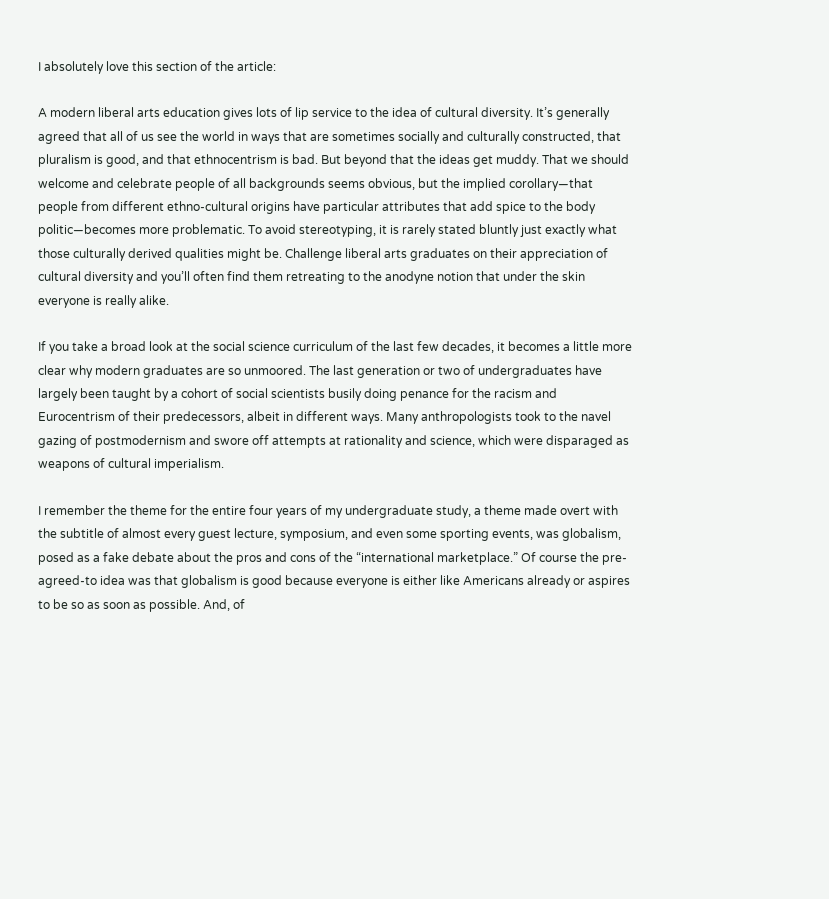I absolutely love this section of the article:

A modern liberal arts education gives lots of lip service to the idea of cultural diversity. It’s generally agreed that all of us see the world in ways that are sometimes socially and culturally constructed, that pluralism is good, and that ethnocentrism is bad. But beyond that the ideas get muddy. That we should welcome and celebrate people of all backgrounds seems obvious, but the implied corollary—that people from different ethno-cultural origins have particular attributes that add spice to the body politic—becomes more problematic. To avoid stereotyping, it is rarely stated bluntly just exactly what those culturally derived qualities might be. Challenge liberal arts graduates on their appreciation of cultural diversity and you’ll often find them retreating to the anodyne notion that under the skin everyone is really alike.

If you take a broad look at the social science curriculum of the last few decades, it becomes a little more clear why modern graduates are so unmoored. The last generation or two of undergraduates have largely been taught by a cohort of social scientists busily doing penance for the racism and Eurocentrism of their predecessors, albeit in different ways. Many anthropologists took to the navel gazing of postmodernism and swore off attempts at rationality and science, which were disparaged as weapons of cultural imperialism.

I remember the theme for the entire four years of my undergraduate study, a theme made overt with the subtitle of almost every guest lecture, symposium, and even some sporting events, was globalism, posed as a fake debate about the pros and cons of the “international marketplace.” Of course the pre-agreed-to idea was that globalism is good because everyone is either like Americans already or aspires to be so as soon as possible. And, of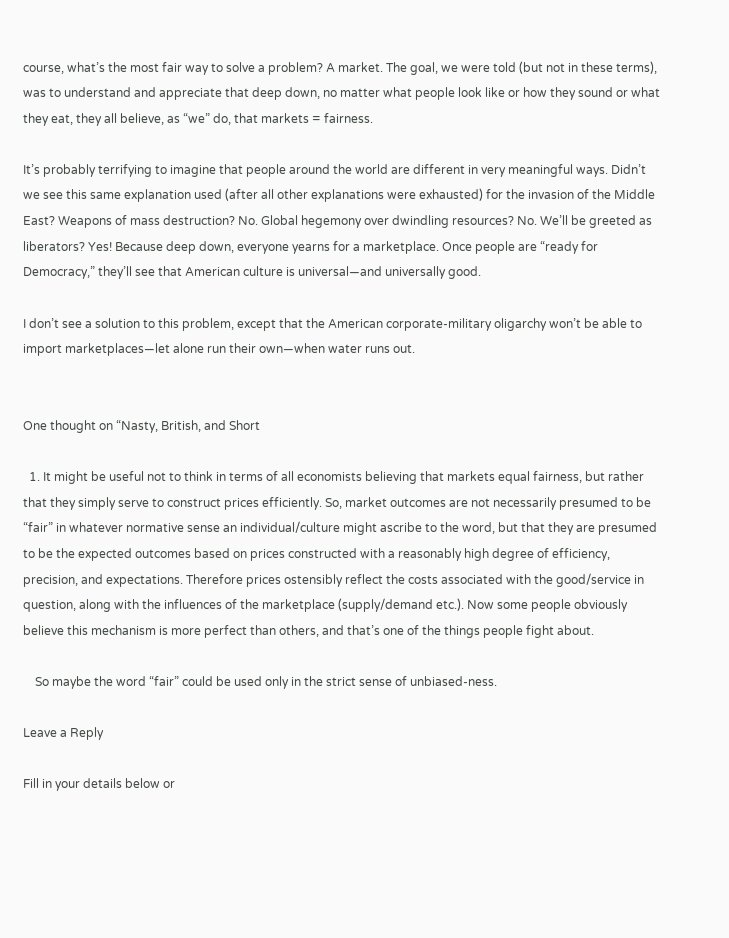course, what’s the most fair way to solve a problem? A market. The goal, we were told (but not in these terms), was to understand and appreciate that deep down, no matter what people look like or how they sound or what they eat, they all believe, as “we” do, that markets = fairness.

It’s probably terrifying to imagine that people around the world are different in very meaningful ways. Didn’t we see this same explanation used (after all other explanations were exhausted) for the invasion of the Middle East? Weapons of mass destruction? No. Global hegemony over dwindling resources? No. We’ll be greeted as liberators? Yes! Because deep down, everyone yearns for a marketplace. Once people are “ready for Democracy,” they’ll see that American culture is universal—and universally good.

I don’t see a solution to this problem, except that the American corporate-military oligarchy won’t be able to import marketplaces—let alone run their own—when water runs out.


One thought on “Nasty, British, and Short

  1. It might be useful not to think in terms of all economists believing that markets equal fairness, but rather that they simply serve to construct prices efficiently. So, market outcomes are not necessarily presumed to be “fair” in whatever normative sense an individual/culture might ascribe to the word, but that they are presumed to be the expected outcomes based on prices constructed with a reasonably high degree of efficiency, precision, and expectations. Therefore prices ostensibly reflect the costs associated with the good/service in question, along with the influences of the marketplace (supply/demand etc.). Now some people obviously believe this mechanism is more perfect than others, and that’s one of the things people fight about.

    So maybe the word “fair” could be used only in the strict sense of unbiased-ness.

Leave a Reply

Fill in your details below or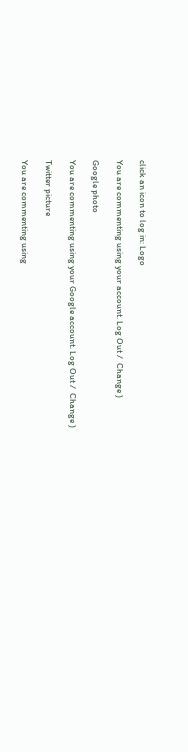click an icon to log in: Logo

You are commenting using your account. Log Out /  Change )

Google photo

You are commenting using your Google account. Log Out /  Change )

Twitter picture

You are commenting using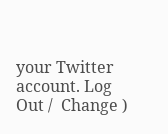your Twitter account. Log Out /  Change )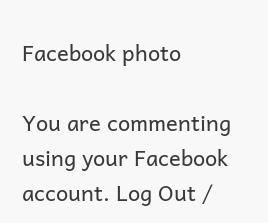Facebook photo

You are commenting using your Facebook account. Log Out /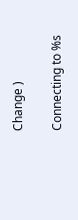Change )

Connecting to %s